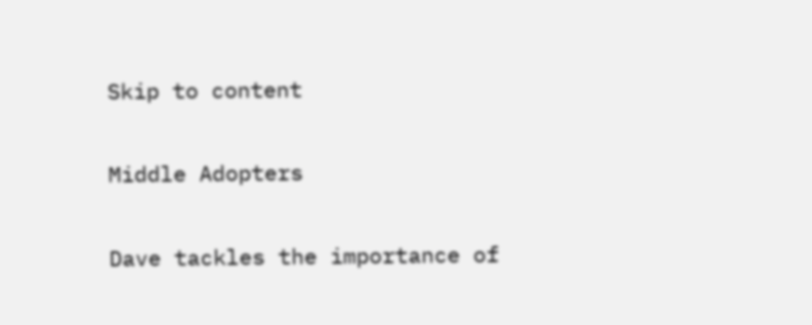Skip to content

Middle Adopters

Dave tackles the importance of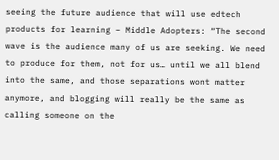seeing the future audience that will use edtech products for learning – Middle Adopters: “The second wave is the audience many of us are seeking. We need to produce for them, not for us… until we all blend into the same, and those separations wont matter anymore, and blogging will really be the same as calling someone on the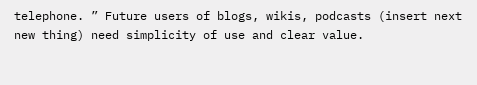telephone. ” Future users of blogs, wikis, podcasts (insert next new thing) need simplicity of use and clear value.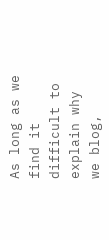As long as we find it difficult to explain why we blog,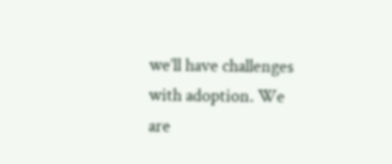we’ll have challenges with adoption. We are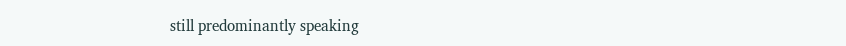still predominantly speaking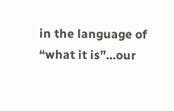in the language of “what it is”…our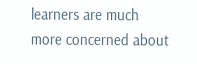learners are much more concerned about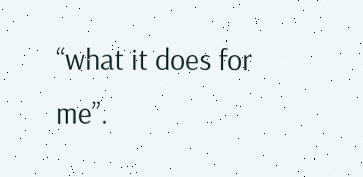“what it does for me”.